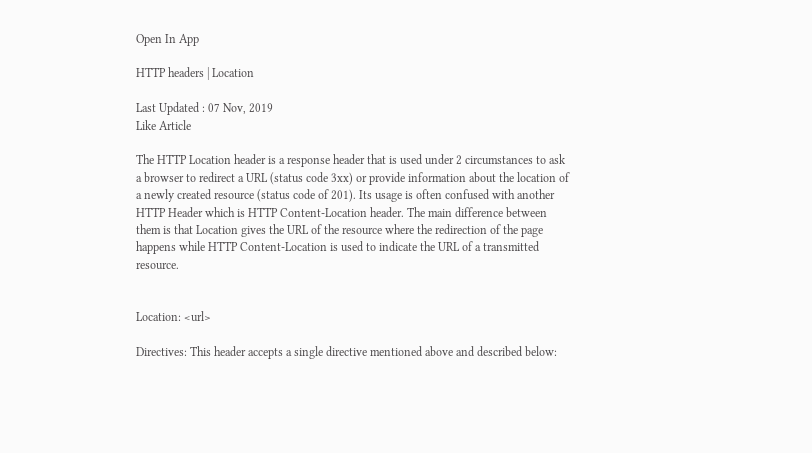Open In App

HTTP headers | Location

Last Updated : 07 Nov, 2019
Like Article

The HTTP Location header is a response header that is used under 2 circumstances to ask a browser to redirect a URL (status code 3xx) or provide information about the location of a newly created resource (status code of 201). Its usage is often confused with another HTTP Header which is HTTP Content-Location header. The main difference between them is that Location gives the URL of the resource where the redirection of the page happens while HTTP Content-Location is used to indicate the URL of a transmitted resource.


Location: <url>

Directives: This header accepts a single directive mentioned above and described below: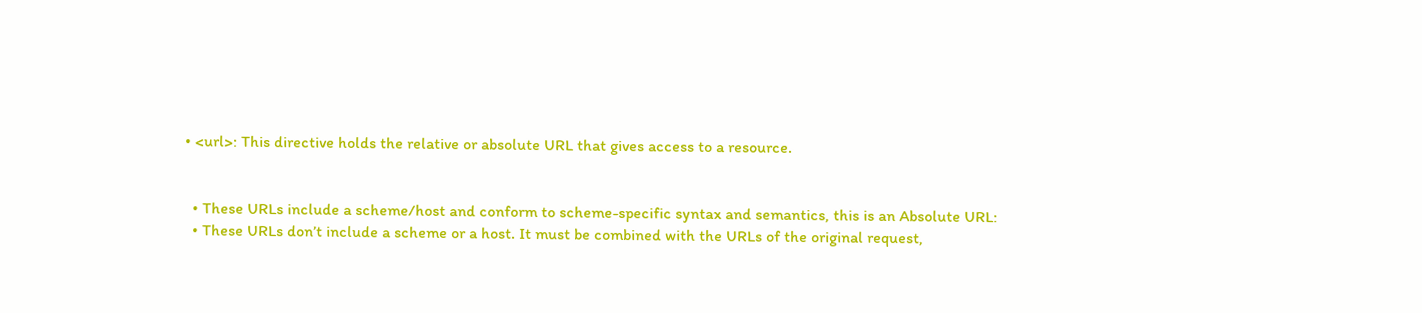• <url>: This directive holds the relative or absolute URL that gives access to a resource.


  • These URLs include a scheme/host and conform to scheme-specific syntax and semantics, this is an Absolute URL:
  • These URLs don’t include a scheme or a host. It must be combined with the URLs of the original request,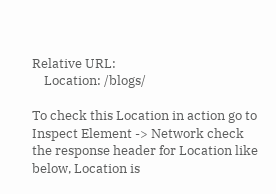Relative URL:
    Location: /blogs/

To check this Location in action go to Inspect Element -> Network check the response header for Location like below, Location is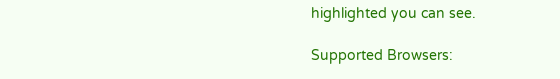highlighted you can see.

Supported Browsers: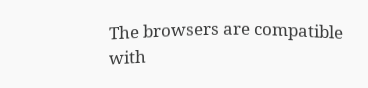The browsers are compatible with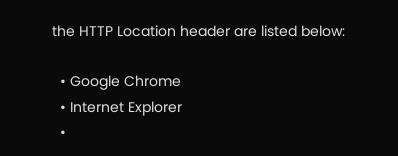the HTTP Location header are listed below:

  • Google Chrome
  • Internet Explorer
  •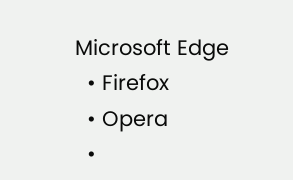Microsoft Edge
  • Firefox
  • Opera
  •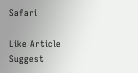Safari

Like Article
Suggest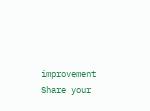improvement
Share your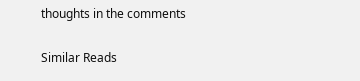thoughts in the comments

Similar Reads